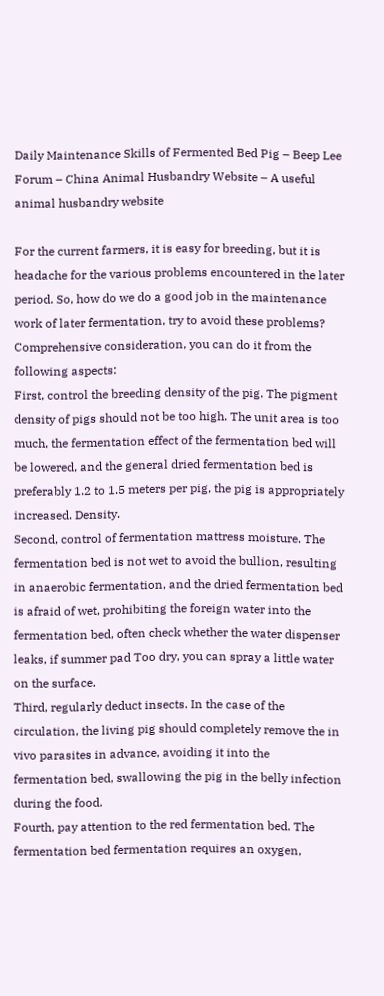Daily Maintenance Skills of Fermented Bed Pig – Beep Lee Forum – China Animal Husbandry Website – A useful animal husbandry website

For the current farmers, it is easy for breeding, but it is headache for the various problems encountered in the later period. So, how do we do a good job in the maintenance work of later fermentation, try to avoid these problems? Comprehensive consideration, you can do it from the following aspects:
First, control the breeding density of the pig. The pigment density of pigs should not be too high. The unit area is too much, the fermentation effect of the fermentation bed will be lowered, and the general dried fermentation bed is preferably 1.2 to 1.5 meters per pig, the pig is appropriately increased. Density.
Second, control of fermentation mattress moisture. The fermentation bed is not wet to avoid the bullion, resulting in anaerobic fermentation, and the dried fermentation bed is afraid of wet, prohibiting the foreign water into the fermentation bed, often check whether the water dispenser leaks, if summer pad Too dry, you can spray a little water on the surface.
Third, regularly deduct insects. In the case of the circulation, the living pig should completely remove the in vivo parasites in advance, avoiding it into the fermentation bed, swallowing the pig in the belly infection during the food.
Fourth, pay attention to the red fermentation bed. The fermentation bed fermentation requires an oxygen,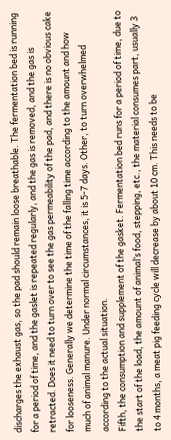discharges the exhaust gas, so the pad should remain loose breathable. The fermentation bed is running for a period of time, and the gaslet is repeated regularly, and the gas is removed, and the gas is retracted. Does it need to turn over to see the gas permeability of the pad, and there is no obvious cake for looseness. Generally we determine the time of the falling time according to the amount and how much of animal manure. Under normal circumstances, it is 5-7 days. Other, to turn overwhelmed according to the actual situation.
Fifth, the consumption and supplement of the gasket. Fermentation bed runs for a period of time, due to the start of the load, the amount of animal’s food, stepping, etc., the material consumes part, usually 3 to 4 months, a meat pig feeding cycle will decrease by about 10 cm. This needs to be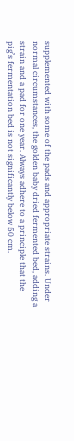supplemented with some of the pads and appropriate strains. Under normal circumstances, the golden baby dried fermented bed, adding a strain and a pad for one year. Always adhere to a principle that the pig’s fermentation bed is not significantly below 50 cm.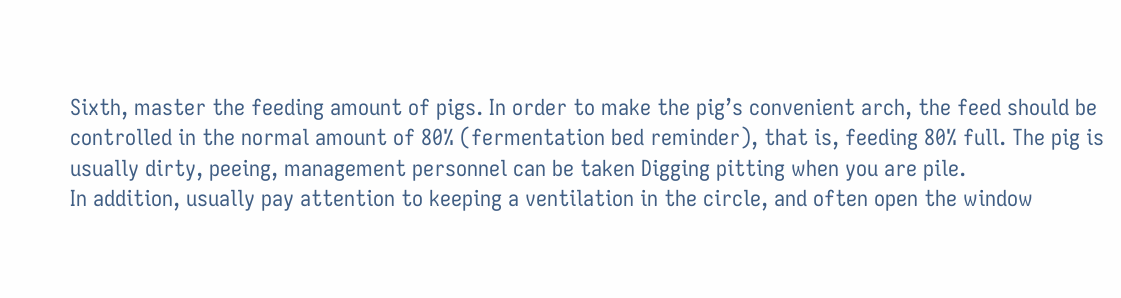Sixth, master the feeding amount of pigs. In order to make the pig’s convenient arch, the feed should be controlled in the normal amount of 80% (fermentation bed reminder), that is, feeding 80% full. The pig is usually dirty, peeing, management personnel can be taken Digging pitting when you are pile.
In addition, usually pay attention to keeping a ventilation in the circle, and often open the window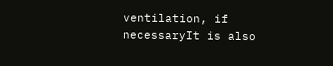ventilation, if necessaryIt is also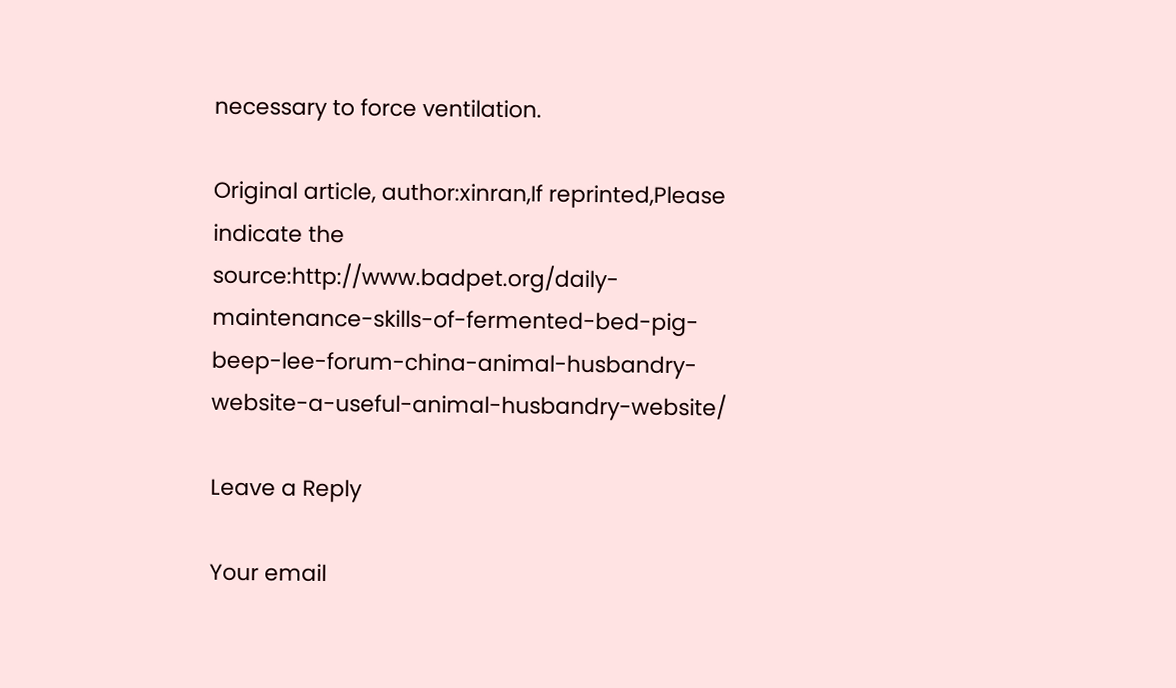necessary to force ventilation.

Original article, author:xinran,If reprinted,Please indicate the source:http://www.badpet.org/daily-maintenance-skills-of-fermented-bed-pig-beep-lee-forum-china-animal-husbandry-website-a-useful-animal-husbandry-website/

Leave a Reply

Your email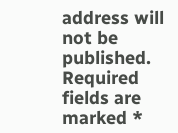address will not be published. Required fields are marked *